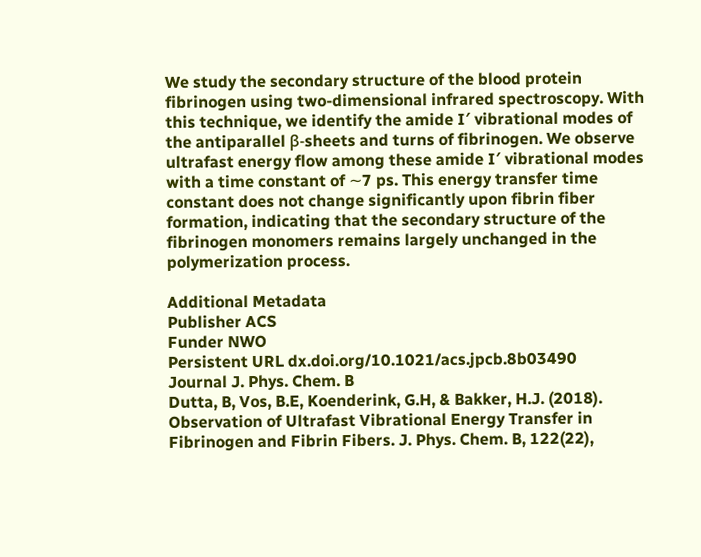We study the secondary structure of the blood protein fibrinogen using two-dimensional infrared spectroscopy. With this technique, we identify the amide I′ vibrational modes of the antiparallel β-sheets and turns of fibrinogen. We observe ultrafast energy flow among these amide I′ vibrational modes with a time constant of ∼7 ps. This energy transfer time constant does not change significantly upon fibrin fiber formation, indicating that the secondary structure of the fibrinogen monomers remains largely unchanged in the polymerization process.

Additional Metadata
Publisher ACS
Funder NWO
Persistent URL dx.doi.org/10.1021/acs.jpcb.8b03490
Journal J. Phys. Chem. B
Dutta, B, Vos, B.E, Koenderink, G.H, & Bakker, H.J. (2018). Observation of Ultrafast Vibrational Energy Transfer in Fibrinogen and Fibrin Fibers. J. Phys. Chem. B, 122(22),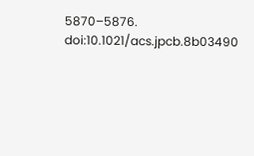5870–5876. doi:10.1021/acs.jpcb.8b03490